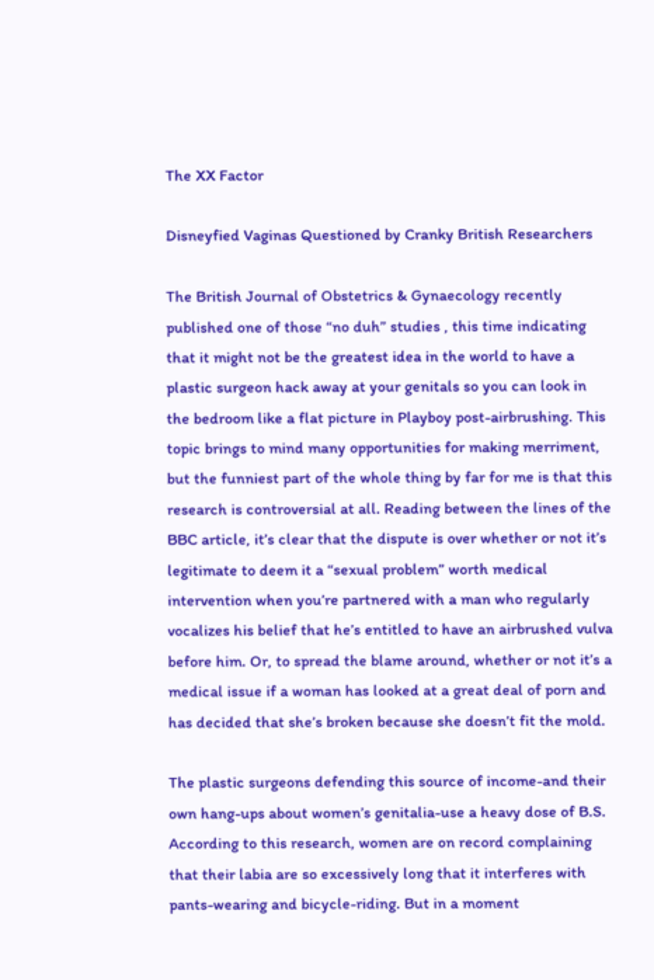The XX Factor

Disneyfied Vaginas Questioned by Cranky British Researchers

The British Journal of Obstetrics & Gynaecology recently published one of those “no duh” studies , this time indicating that it might not be the greatest idea in the world to have a plastic surgeon hack away at your genitals so you can look in the bedroom like a flat picture in Playboy post-airbrushing. This topic brings to mind many opportunities for making merriment, but the funniest part of the whole thing by far for me is that this research is controversial at all. Reading between the lines of the BBC article, it’s clear that the dispute is over whether or not it’s legitimate to deem it a “sexual problem” worth medical intervention when you’re partnered with a man who regularly vocalizes his belief that he’s entitled to have an airbrushed vulva before him. Or, to spread the blame around, whether or not it’s a medical issue if a woman has looked at a great deal of porn and has decided that she’s broken because she doesn’t fit the mold.

The plastic surgeons defending this source of income-and their own hang-ups about women’s genitalia-use a heavy dose of B.S. According to this research, women are on record complaining that their labia are so excessively long that it interferes with pants-wearing and bicycle-riding. But in a moment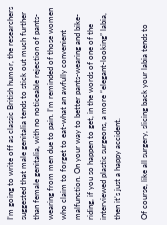I’m going to write off as classic British humor, the researchers suggested that male genitalia tends to stick out much further than female genitalia, with no noticeable rejection of pants-wearing from men due to pain. I’m reminded of those women who claim to forget to eat-what an awfully convenient malfunction. On your way to better pants-wearing and bike-riding, if you so happen to get, in the words of one of the interviewed plastic surgeons, a more “elegant-looking” labia, then it’s just a happy accident.

Of course, like all surgery, slicing back your labia tends to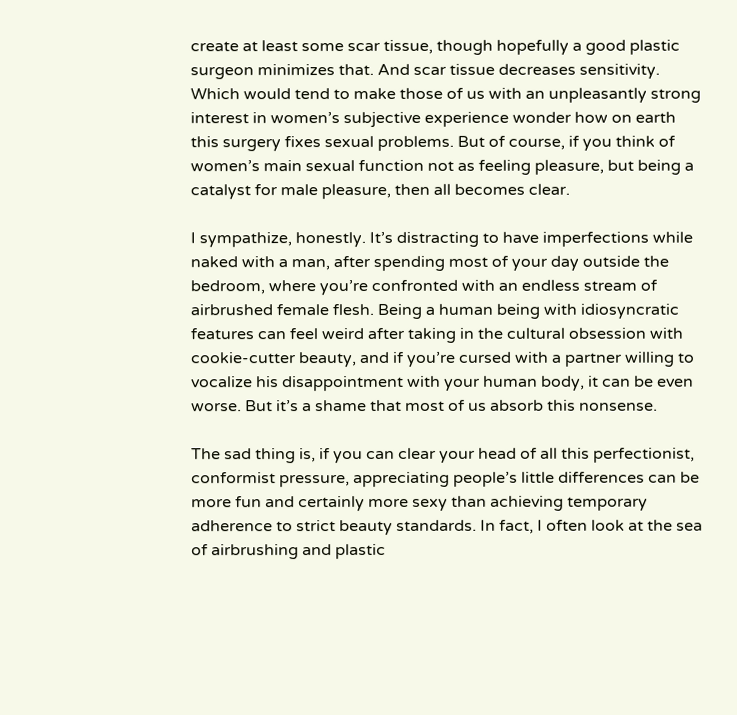create at least some scar tissue, though hopefully a good plastic surgeon minimizes that. And scar tissue decreases sensitivity. Which would tend to make those of us with an unpleasantly strong interest in women’s subjective experience wonder how on earth this surgery fixes sexual problems. But of course, if you think of women’s main sexual function not as feeling pleasure, but being a catalyst for male pleasure, then all becomes clear.

I sympathize, honestly. It’s distracting to have imperfections while naked with a man, after spending most of your day outside the bedroom, where you’re confronted with an endless stream of airbrushed female flesh. Being a human being with idiosyncratic features can feel weird after taking in the cultural obsession with cookie-cutter beauty, and if you’re cursed with a partner willing to vocalize his disappointment with your human body, it can be even worse. But it’s a shame that most of us absorb this nonsense.

The sad thing is, if you can clear your head of all this perfectionist, conformist pressure, appreciating people’s little differences can be more fun and certainly more sexy than achieving temporary adherence to strict beauty standards. In fact, I often look at the sea of airbrushing and plastic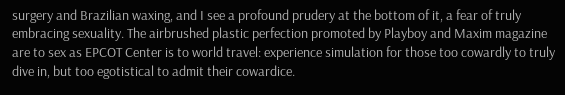surgery and Brazilian waxing, and I see a profound prudery at the bottom of it, a fear of truly embracing sexuality. The airbrushed plastic perfection promoted by Playboy and Maxim magazine are to sex as EPCOT Center is to world travel: experience simulation for those too cowardly to truly dive in, but too egotistical to admit their cowardice.